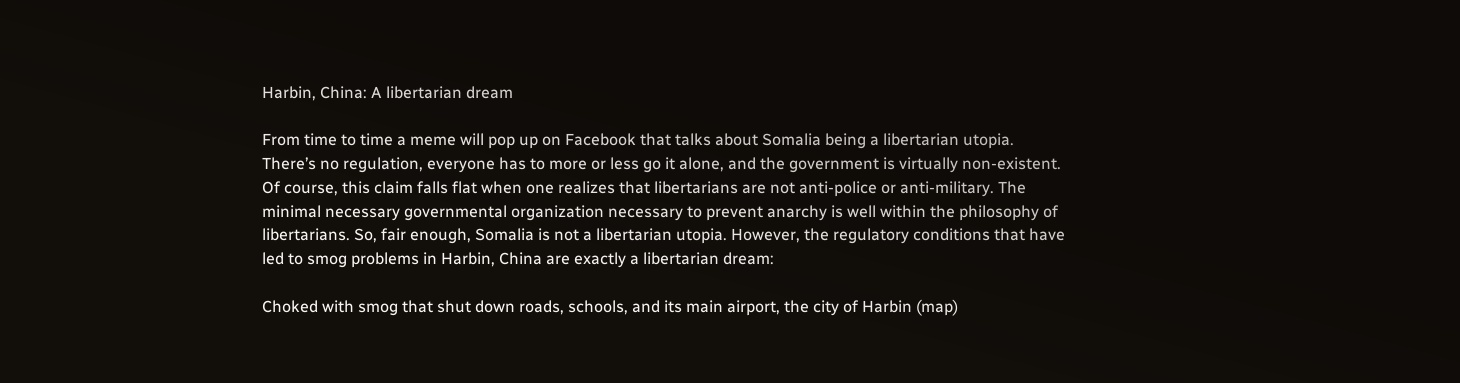Harbin, China: A libertarian dream

From time to time a meme will pop up on Facebook that talks about Somalia being a libertarian utopia. There’s no regulation, everyone has to more or less go it alone, and the government is virtually non-existent. Of course, this claim falls flat when one realizes that libertarians are not anti-police or anti-military. The minimal necessary governmental organization necessary to prevent anarchy is well within the philosophy of libertarians. So, fair enough, Somalia is not a libertarian utopia. However, the regulatory conditions that have led to smog problems in Harbin, China are exactly a libertarian dream:

Choked with smog that shut down roads, schools, and its main airport, the city of Harbin (map)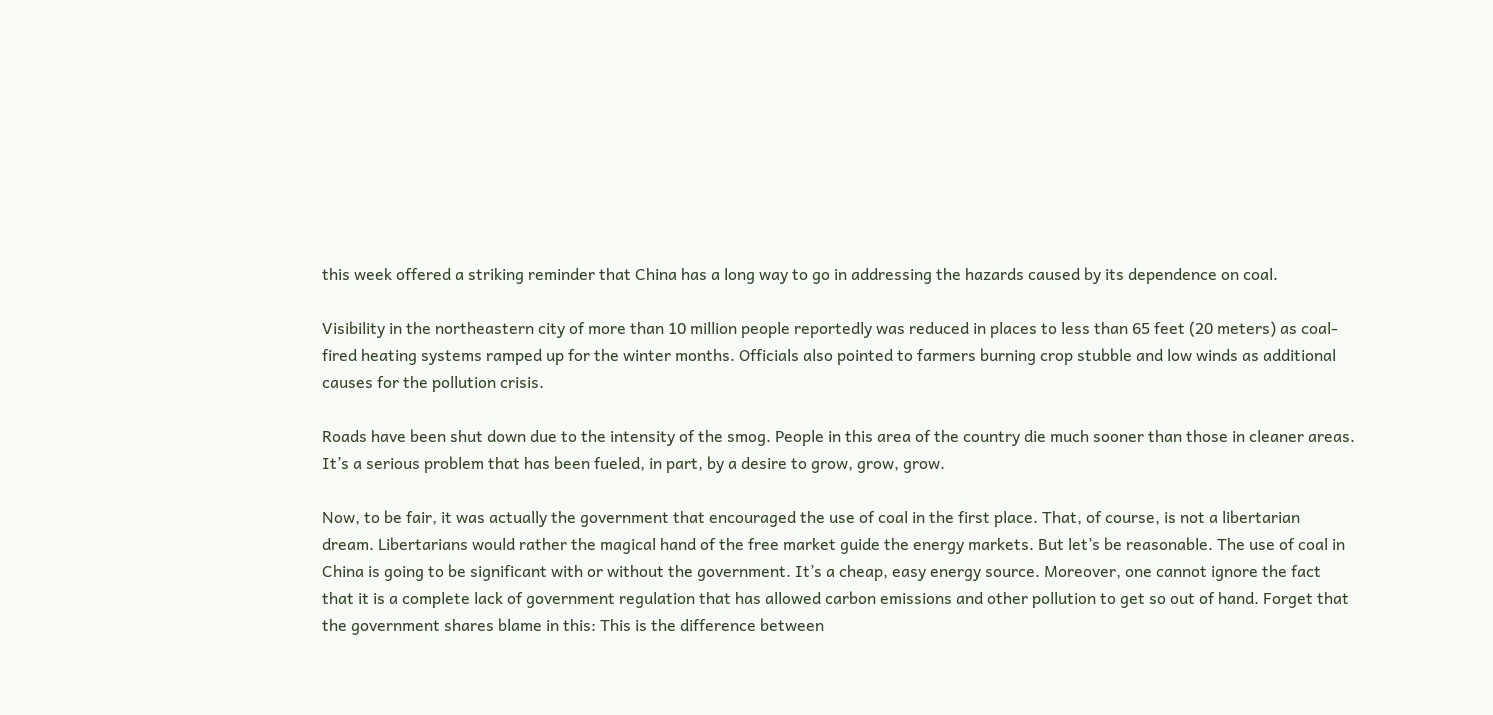this week offered a striking reminder that China has a long way to go in addressing the hazards caused by its dependence on coal.

Visibility in the northeastern city of more than 10 million people reportedly was reduced in places to less than 65 feet (20 meters) as coal-fired heating systems ramped up for the winter months. Officials also pointed to farmers burning crop stubble and low winds as additional causes for the pollution crisis.

Roads have been shut down due to the intensity of the smog. People in this area of the country die much sooner than those in cleaner areas. It’s a serious problem that has been fueled, in part, by a desire to grow, grow, grow.

Now, to be fair, it was actually the government that encouraged the use of coal in the first place. That, of course, is not a libertarian dream. Libertarians would rather the magical hand of the free market guide the energy markets. But let’s be reasonable. The use of coal in China is going to be significant with or without the government. It’s a cheap, easy energy source. Moreover, one cannot ignore the fact that it is a complete lack of government regulation that has allowed carbon emissions and other pollution to get so out of hand. Forget that the government shares blame in this: This is the difference between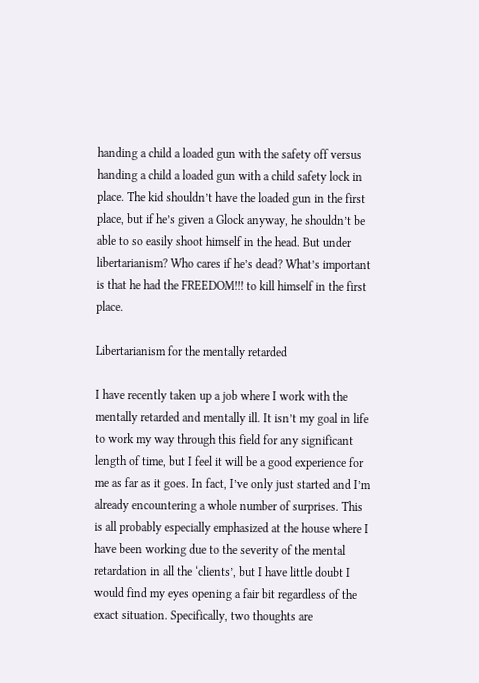handing a child a loaded gun with the safety off versus handing a child a loaded gun with a child safety lock in place. The kid shouldn’t have the loaded gun in the first place, but if he’s given a Glock anyway, he shouldn’t be able to so easily shoot himself in the head. But under libertarianism? Who cares if he’s dead? What’s important is that he had the FREEDOM!!! to kill himself in the first place.

Libertarianism for the mentally retarded

I have recently taken up a job where I work with the mentally retarded and mentally ill. It isn’t my goal in life to work my way through this field for any significant length of time, but I feel it will be a good experience for me as far as it goes. In fact, I’ve only just started and I’m already encountering a whole number of surprises. This is all probably especially emphasized at the house where I have been working due to the severity of the mental retardation in all the ‘clients’, but I have little doubt I would find my eyes opening a fair bit regardless of the exact situation. Specifically, two thoughts are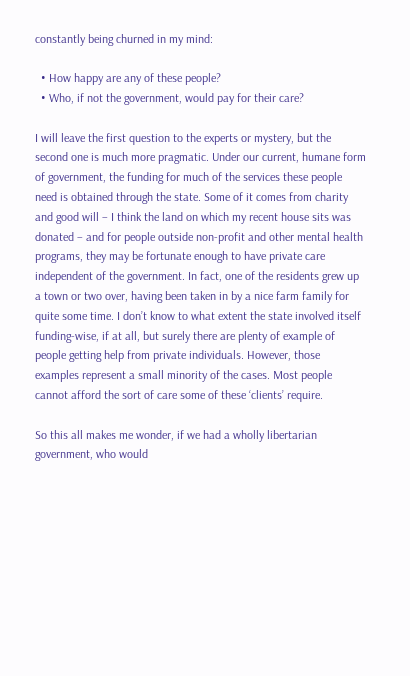constantly being churned in my mind:

  • How happy are any of these people?
  • Who, if not the government, would pay for their care?

I will leave the first question to the experts or mystery, but the second one is much more pragmatic. Under our current, humane form of government, the funding for much of the services these people need is obtained through the state. Some of it comes from charity and good will – I think the land on which my recent house sits was donated – and for people outside non-profit and other mental health programs, they may be fortunate enough to have private care independent of the government. In fact, one of the residents grew up a town or two over, having been taken in by a nice farm family for quite some time. I don’t know to what extent the state involved itself funding-wise, if at all, but surely there are plenty of example of people getting help from private individuals. However, those examples represent a small minority of the cases. Most people cannot afford the sort of care some of these ‘clients’ require.

So this all makes me wonder, if we had a wholly libertarian government, who would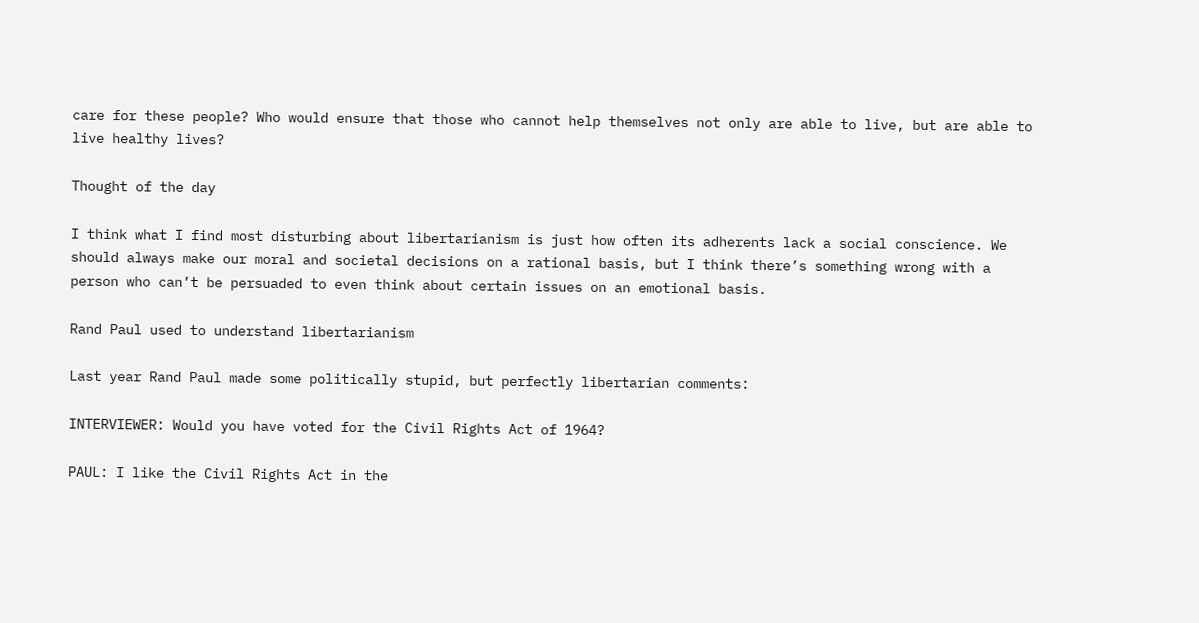care for these people? Who would ensure that those who cannot help themselves not only are able to live, but are able to live healthy lives?

Thought of the day

I think what I find most disturbing about libertarianism is just how often its adherents lack a social conscience. We should always make our moral and societal decisions on a rational basis, but I think there’s something wrong with a person who can’t be persuaded to even think about certain issues on an emotional basis.

Rand Paul used to understand libertarianism

Last year Rand Paul made some politically stupid, but perfectly libertarian comments:

INTERVIEWER: Would you have voted for the Civil Rights Act of 1964?

PAUL: I like the Civil Rights Act in the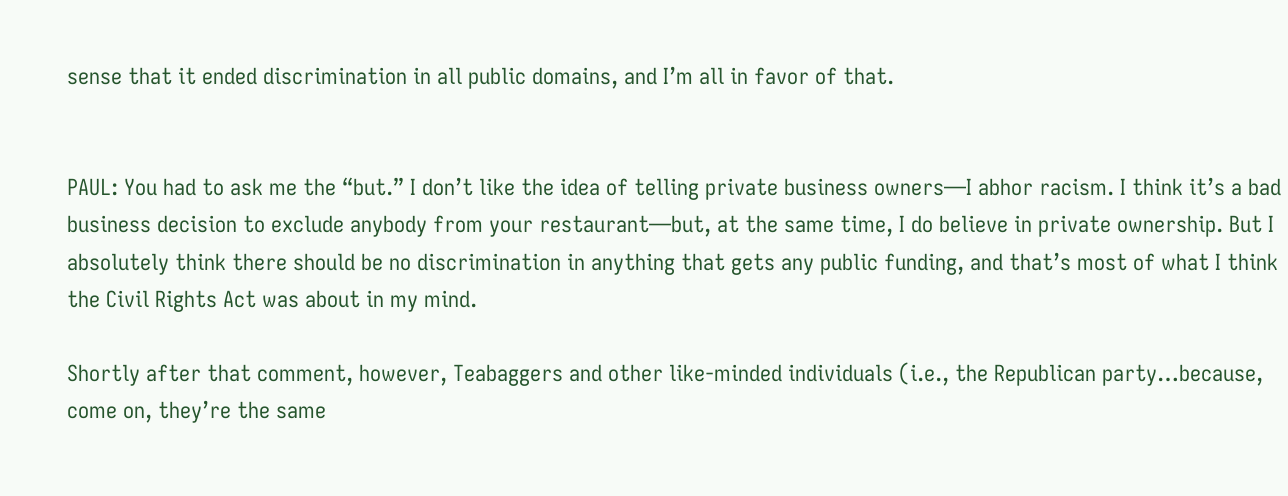sense that it ended discrimination in all public domains, and I’m all in favor of that.


PAUL: You had to ask me the “but.” I don’t like the idea of telling private business owners—I abhor racism. I think it’s a bad business decision to exclude anybody from your restaurant—but, at the same time, I do believe in private ownership. But I absolutely think there should be no discrimination in anything that gets any public funding, and that’s most of what I think the Civil Rights Act was about in my mind.

Shortly after that comment, however, Teabaggers and other like-minded individuals (i.e., the Republican party…because, come on, they’re the same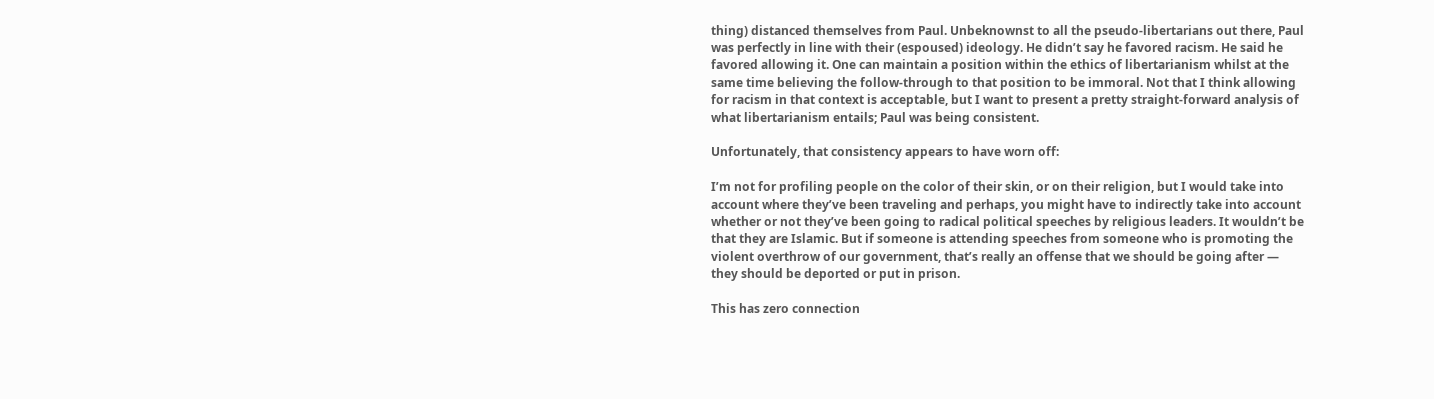thing) distanced themselves from Paul. Unbeknownst to all the pseudo-libertarians out there, Paul was perfectly in line with their (espoused) ideology. He didn’t say he favored racism. He said he favored allowing it. One can maintain a position within the ethics of libertarianism whilst at the same time believing the follow-through to that position to be immoral. Not that I think allowing for racism in that context is acceptable, but I want to present a pretty straight-forward analysis of what libertarianism entails; Paul was being consistent.

Unfortunately, that consistency appears to have worn off:

I’m not for profiling people on the color of their skin, or on their religion, but I would take into account where they’ve been traveling and perhaps, you might have to indirectly take into account whether or not they’ve been going to radical political speeches by religious leaders. It wouldn’t be that they are Islamic. But if someone is attending speeches from someone who is promoting the violent overthrow of our government, that’s really an offense that we should be going after — they should be deported or put in prison.

This has zero connection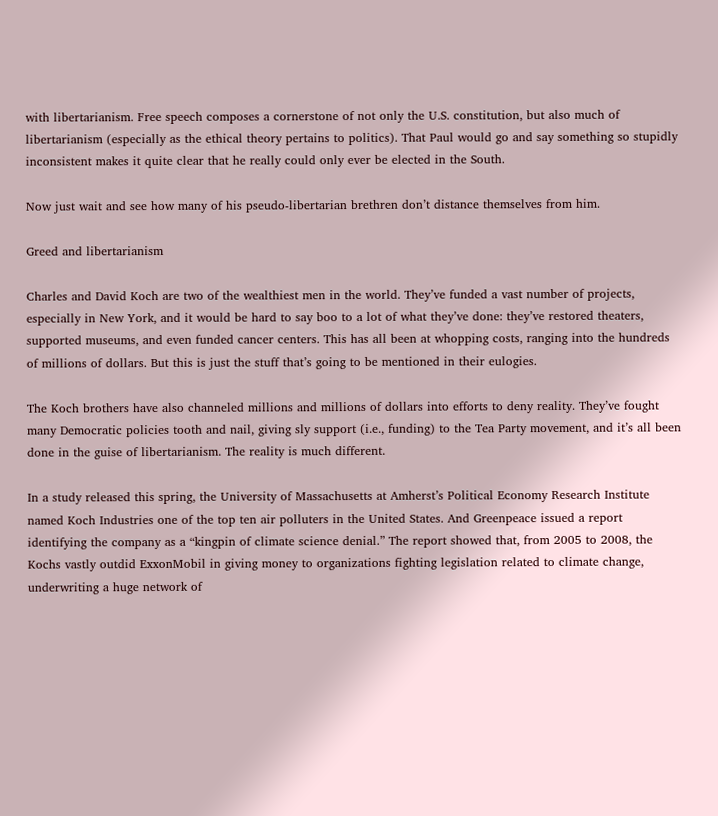with libertarianism. Free speech composes a cornerstone of not only the U.S. constitution, but also much of libertarianism (especially as the ethical theory pertains to politics). That Paul would go and say something so stupidly inconsistent makes it quite clear that he really could only ever be elected in the South.

Now just wait and see how many of his pseudo-libertarian brethren don’t distance themselves from him.

Greed and libertarianism

Charles and David Koch are two of the wealthiest men in the world. They’ve funded a vast number of projects, especially in New York, and it would be hard to say boo to a lot of what they’ve done: they’ve restored theaters, supported museums, and even funded cancer centers. This has all been at whopping costs, ranging into the hundreds of millions of dollars. But this is just the stuff that’s going to be mentioned in their eulogies.

The Koch brothers have also channeled millions and millions of dollars into efforts to deny reality. They’ve fought many Democratic policies tooth and nail, giving sly support (i.e., funding) to the Tea Party movement, and it’s all been done in the guise of libertarianism. The reality is much different.

In a study released this spring, the University of Massachusetts at Amherst’s Political Economy Research Institute named Koch Industries one of the top ten air polluters in the United States. And Greenpeace issued a report identifying the company as a “kingpin of climate science denial.” The report showed that, from 2005 to 2008, the Kochs vastly outdid ExxonMobil in giving money to organizations fighting legislation related to climate change, underwriting a huge network of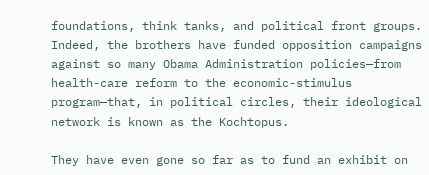foundations, think tanks, and political front groups. Indeed, the brothers have funded opposition campaigns against so many Obama Administration policies—from health-care reform to the economic-stimulus program—that, in political circles, their ideological network is known as the Kochtopus.

They have even gone so far as to fund an exhibit on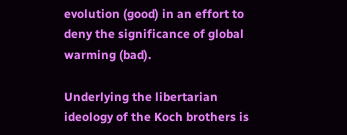evolution (good) in an effort to deny the significance of global warming (bad).

Underlying the libertarian ideology of the Koch brothers is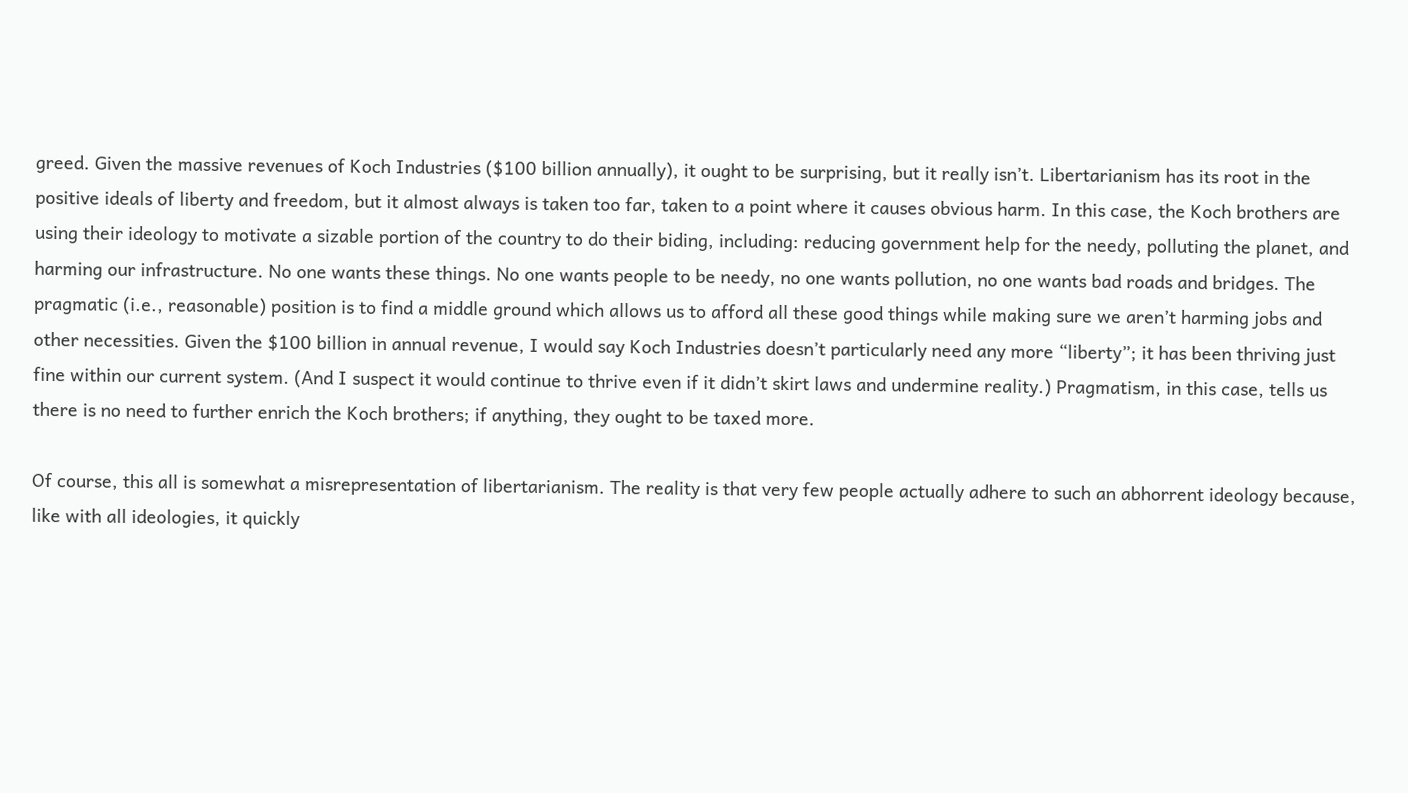greed. Given the massive revenues of Koch Industries ($100 billion annually), it ought to be surprising, but it really isn’t. Libertarianism has its root in the positive ideals of liberty and freedom, but it almost always is taken too far, taken to a point where it causes obvious harm. In this case, the Koch brothers are using their ideology to motivate a sizable portion of the country to do their biding, including: reducing government help for the needy, polluting the planet, and harming our infrastructure. No one wants these things. No one wants people to be needy, no one wants pollution, no one wants bad roads and bridges. The pragmatic (i.e., reasonable) position is to find a middle ground which allows us to afford all these good things while making sure we aren’t harming jobs and other necessities. Given the $100 billion in annual revenue, I would say Koch Industries doesn’t particularly need any more “liberty”; it has been thriving just fine within our current system. (And I suspect it would continue to thrive even if it didn’t skirt laws and undermine reality.) Pragmatism, in this case, tells us there is no need to further enrich the Koch brothers; if anything, they ought to be taxed more.

Of course, this all is somewhat a misrepresentation of libertarianism. The reality is that very few people actually adhere to such an abhorrent ideology because, like with all ideologies, it quickly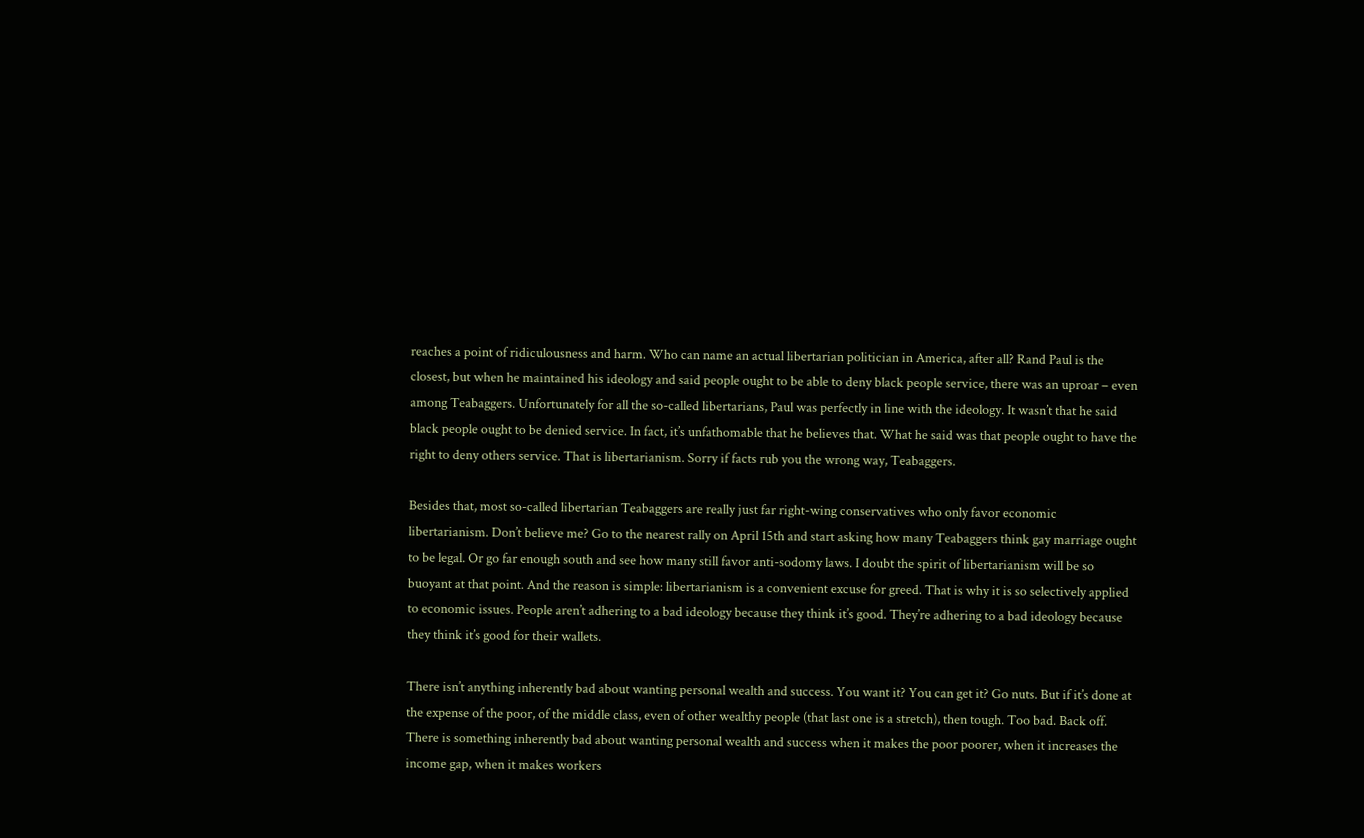reaches a point of ridiculousness and harm. Who can name an actual libertarian politician in America, after all? Rand Paul is the closest, but when he maintained his ideology and said people ought to be able to deny black people service, there was an uproar – even among Teabaggers. Unfortunately for all the so-called libertarians, Paul was perfectly in line with the ideology. It wasn’t that he said black people ought to be denied service. In fact, it’s unfathomable that he believes that. What he said was that people ought to have the right to deny others service. That is libertarianism. Sorry if facts rub you the wrong way, Teabaggers.

Besides that, most so-called libertarian Teabaggers are really just far right-wing conservatives who only favor economic libertarianism. Don’t believe me? Go to the nearest rally on April 15th and start asking how many Teabaggers think gay marriage ought to be legal. Or go far enough south and see how many still favor anti-sodomy laws. I doubt the spirit of libertarianism will be so buoyant at that point. And the reason is simple: libertarianism is a convenient excuse for greed. That is why it is so selectively applied to economic issues. People aren’t adhering to a bad ideology because they think it’s good. They’re adhering to a bad ideology because they think it’s good for their wallets.

There isn’t anything inherently bad about wanting personal wealth and success. You want it? You can get it? Go nuts. But if it’s done at the expense of the poor, of the middle class, even of other wealthy people (that last one is a stretch), then tough. Too bad. Back off. There is something inherently bad about wanting personal wealth and success when it makes the poor poorer, when it increases the income gap, when it makes workers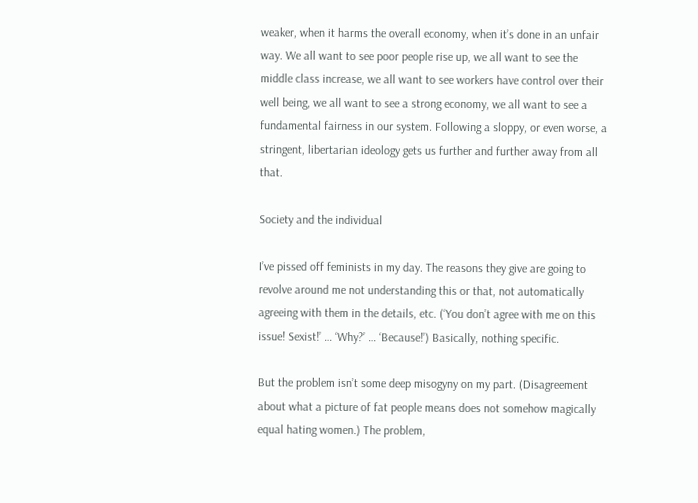weaker, when it harms the overall economy, when it’s done in an unfair way. We all want to see poor people rise up, we all want to see the middle class increase, we all want to see workers have control over their well being, we all want to see a strong economy, we all want to see a fundamental fairness in our system. Following a sloppy, or even worse, a stringent, libertarian ideology gets us further and further away from all that.

Society and the individual

I’ve pissed off feminists in my day. The reasons they give are going to revolve around me not understanding this or that, not automatically agreeing with them in the details, etc. (‘You don’t agree with me on this issue! Sexist!’ … ‘Why?’ … ‘Because!’) Basically, nothing specific.

But the problem isn’t some deep misogyny on my part. (Disagreement about what a picture of fat people means does not somehow magically equal hating women.) The problem,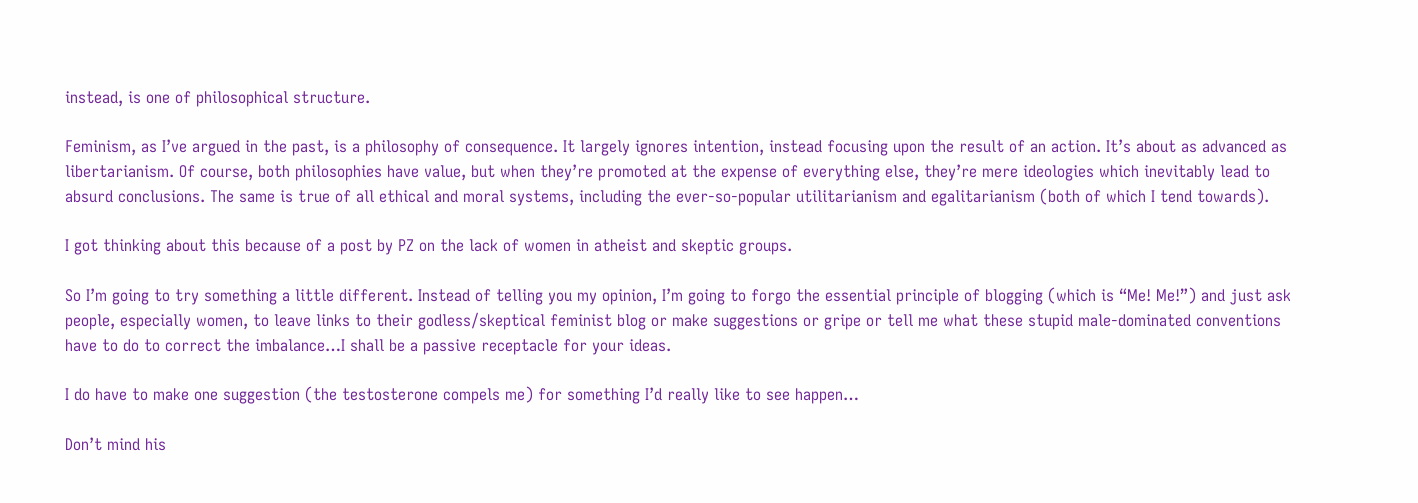instead, is one of philosophical structure.

Feminism, as I’ve argued in the past, is a philosophy of consequence. It largely ignores intention, instead focusing upon the result of an action. It’s about as advanced as libertarianism. Of course, both philosophies have value, but when they’re promoted at the expense of everything else, they’re mere ideologies which inevitably lead to absurd conclusions. The same is true of all ethical and moral systems, including the ever-so-popular utilitarianism and egalitarianism (both of which I tend towards).

I got thinking about this because of a post by PZ on the lack of women in atheist and skeptic groups.

So I’m going to try something a little different. Instead of telling you my opinion, I’m going to forgo the essential principle of blogging (which is “Me! Me!”) and just ask people, especially women, to leave links to their godless/skeptical feminist blog or make suggestions or gripe or tell me what these stupid male-dominated conventions have to do to correct the imbalance…I shall be a passive receptacle for your ideas.

I do have to make one suggestion (the testosterone compels me) for something I’d really like to see happen…

Don’t mind his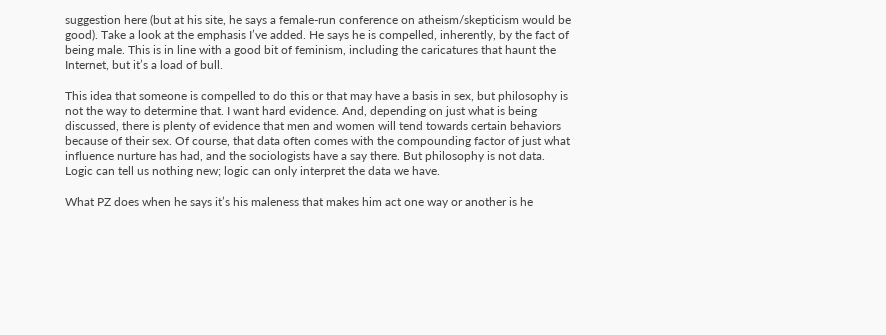suggestion here (but at his site, he says a female-run conference on atheism/skepticism would be good). Take a look at the emphasis I’ve added. He says he is compelled, inherently, by the fact of being male. This is in line with a good bit of feminism, including the caricatures that haunt the Internet, but it’s a load of bull.

This idea that someone is compelled to do this or that may have a basis in sex, but philosophy is not the way to determine that. I want hard evidence. And, depending on just what is being discussed, there is plenty of evidence that men and women will tend towards certain behaviors because of their sex. Of course, that data often comes with the compounding factor of just what influence nurture has had, and the sociologists have a say there. But philosophy is not data. Logic can tell us nothing new; logic can only interpret the data we have.

What PZ does when he says it’s his maleness that makes him act one way or another is he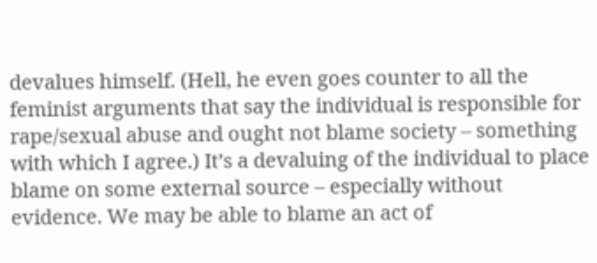devalues himself. (Hell, he even goes counter to all the feminist arguments that say the individual is responsible for rape/sexual abuse and ought not blame society – something with which I agree.) It’s a devaluing of the individual to place blame on some external source – especially without evidence. We may be able to blame an act of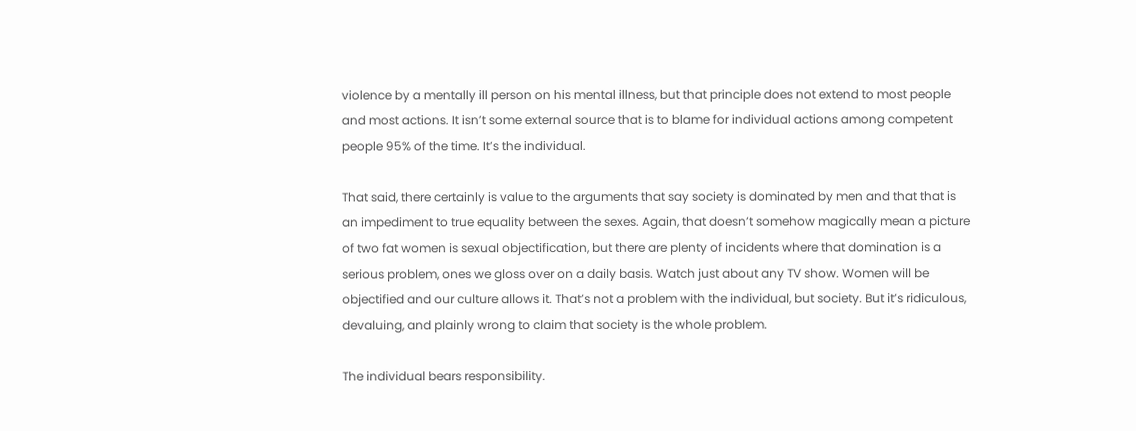violence by a mentally ill person on his mental illness, but that principle does not extend to most people and most actions. It isn’t some external source that is to blame for individual actions among competent people 95% of the time. It’s the individual.

That said, there certainly is value to the arguments that say society is dominated by men and that that is an impediment to true equality between the sexes. Again, that doesn’t somehow magically mean a picture of two fat women is sexual objectification, but there are plenty of incidents where that domination is a serious problem, ones we gloss over on a daily basis. Watch just about any TV show. Women will be objectified and our culture allows it. That’s not a problem with the individual, but society. But it’s ridiculous, devaluing, and plainly wrong to claim that society is the whole problem.

The individual bears responsibility.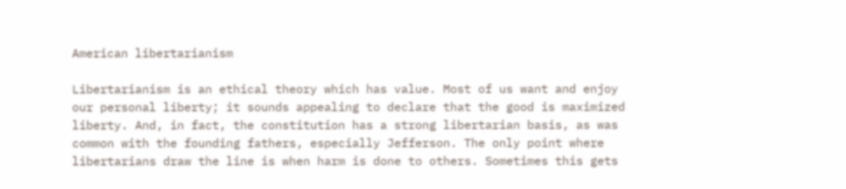American libertarianism

Libertarianism is an ethical theory which has value. Most of us want and enjoy our personal liberty; it sounds appealing to declare that the good is maximized liberty. And, in fact, the constitution has a strong libertarian basis, as was common with the founding fathers, especially Jefferson. The only point where libertarians draw the line is when harm is done to others. Sometimes this gets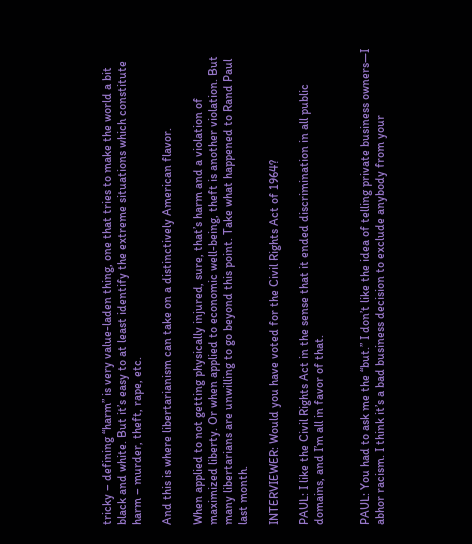tricky – defining “harm” is very value-laden thing, one that tries to make the world a bit black and white. But it’s easy to at least identify the extreme situations which constitute harm – murder, theft, rape, etc.

And this is where libertarianism can take on a distinctively American flavor.

When applied to not getting physically injured, sure, that’s harm and a violation of maximized liberty. Or when applied to economic well-being, theft is another violation. But many libertarians are unwilling to go beyond this point. Take what happened to Rand Paul last month.

INTERVIEWER: Would you have voted for the Civil Rights Act of 1964?

PAUL: I like the Civil Rights Act in the sense that it ended discrimination in all public domains, and I’m all in favor of that.


PAUL: You had to ask me the “but.” I don’t like the idea of telling private business owners—I abhor racism. I think it’s a bad business decision to exclude anybody from your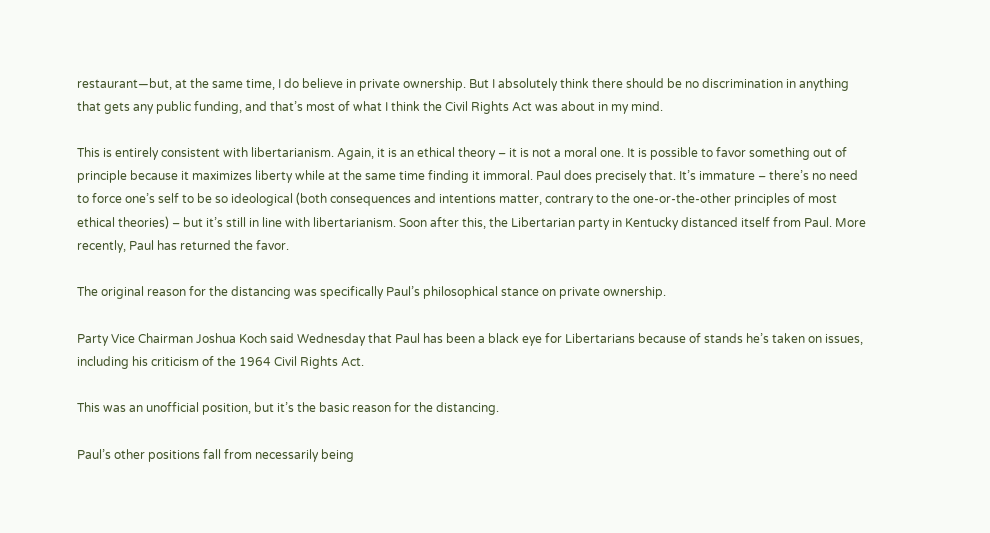restaurant—but, at the same time, I do believe in private ownership. But I absolutely think there should be no discrimination in anything that gets any public funding, and that’s most of what I think the Civil Rights Act was about in my mind.

This is entirely consistent with libertarianism. Again, it is an ethical theory – it is not a moral one. It is possible to favor something out of principle because it maximizes liberty while at the same time finding it immoral. Paul does precisely that. It’s immature – there’s no need to force one’s self to be so ideological (both consequences and intentions matter, contrary to the one-or-the-other principles of most ethical theories) – but it’s still in line with libertarianism. Soon after this, the Libertarian party in Kentucky distanced itself from Paul. More recently, Paul has returned the favor.

The original reason for the distancing was specifically Paul’s philosophical stance on private ownership.

Party Vice Chairman Joshua Koch said Wednesday that Paul has been a black eye for Libertarians because of stands he’s taken on issues, including his criticism of the 1964 Civil Rights Act.

This was an unofficial position, but it’s the basic reason for the distancing.

Paul’s other positions fall from necessarily being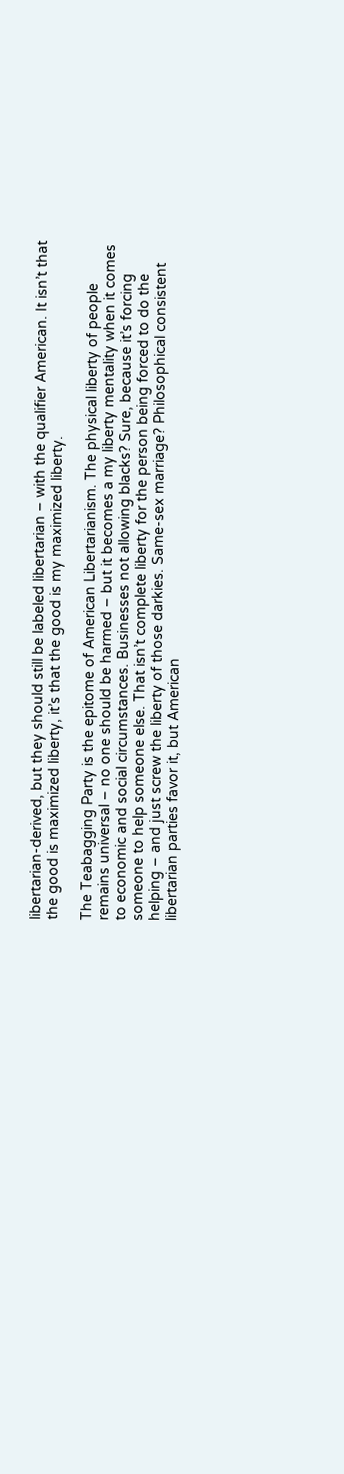libertarian-derived, but they should still be labeled libertarian – with the qualifier American. It isn’t that the good is maximized liberty, it’s that the good is my maximized liberty.

The Teabagging Party is the epitome of American Libertarianism. The physical liberty of people remains universal – no one should be harmed – but it becomes a my liberty mentality when it comes to economic and social circumstances. Businesses not allowing blacks? Sure, because it’s forcing someone to help someone else. That isn’t complete liberty for the person being forced to do the helping – and just screw the liberty of those darkies. Same-sex marriage? Philosophical consistent libertarian parties favor it, but American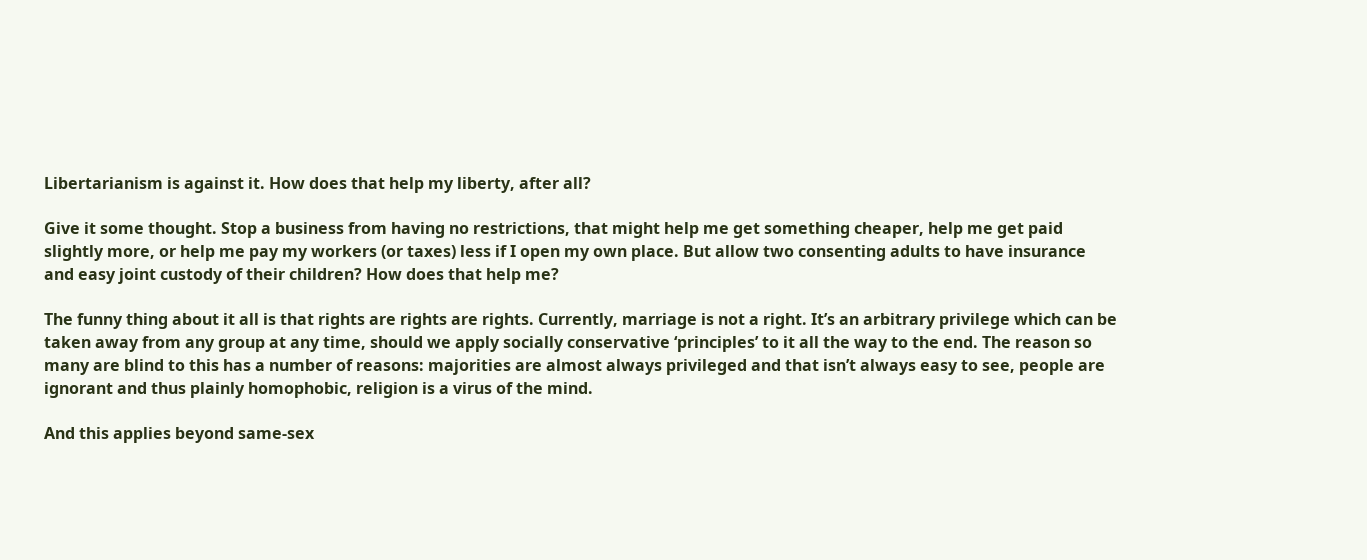Libertarianism is against it. How does that help my liberty, after all?

Give it some thought. Stop a business from having no restrictions, that might help me get something cheaper, help me get paid slightly more, or help me pay my workers (or taxes) less if I open my own place. But allow two consenting adults to have insurance and easy joint custody of their children? How does that help me?

The funny thing about it all is that rights are rights are rights. Currently, marriage is not a right. It’s an arbitrary privilege which can be taken away from any group at any time, should we apply socially conservative ‘principles’ to it all the way to the end. The reason so many are blind to this has a number of reasons: majorities are almost always privileged and that isn’t always easy to see, people are ignorant and thus plainly homophobic, religion is a virus of the mind.

And this applies beyond same-sex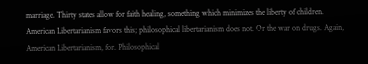marriage. Thirty states allow for faith healing, something which minimizes the liberty of children. American Libertarianism favors this; philosophical libertarianism does not. Or the war on drugs. Again, American Libertarianism, for. Philosophical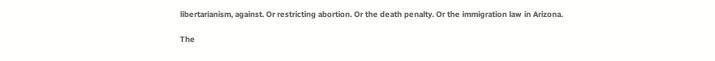libertarianism, against. Or restricting abortion. Or the death penalty. Or the immigration law in Arizona.

The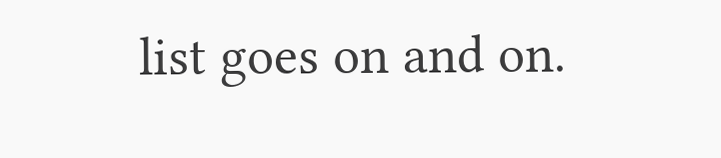list goes on and on.